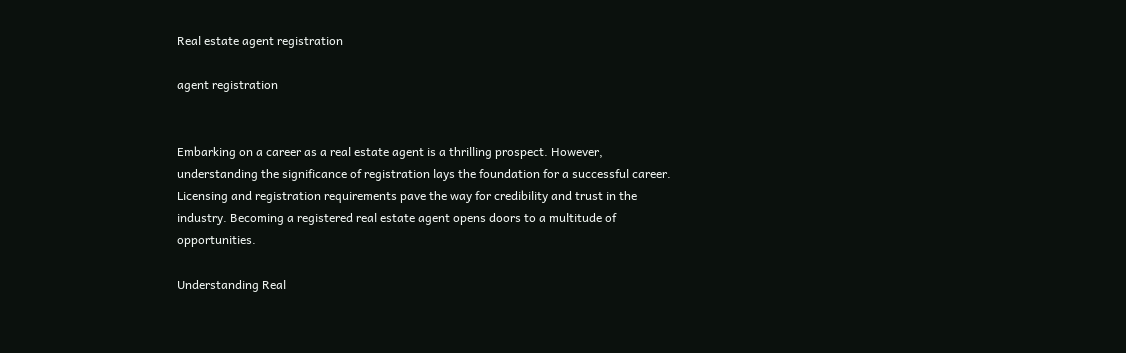Real estate agent registration

agent registration


Embarking on a career as a real estate agent is a thrilling prospect. However, understanding the significance of registration lays the foundation for a successful career. Licensing and registration requirements pave the way for credibility and trust in the industry. Becoming a registered real estate agent opens doors to a multitude of opportunities.

Understanding Real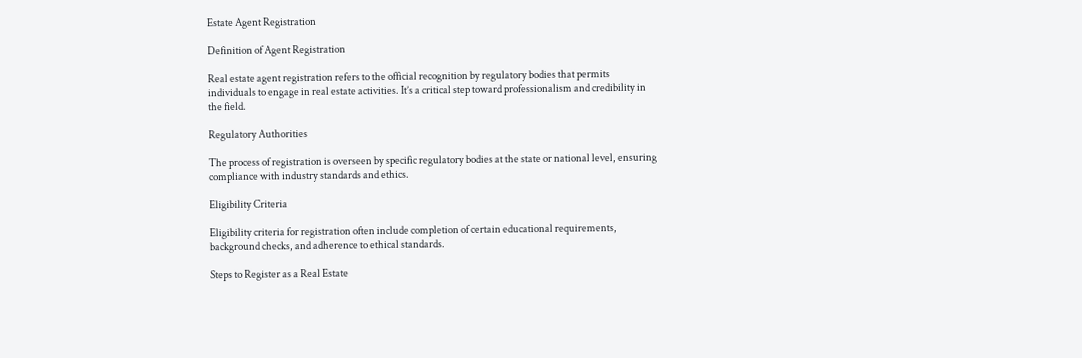Estate Agent Registration

Definition of Agent Registration

Real estate agent registration refers to the official recognition by regulatory bodies that permits individuals to engage in real estate activities. It’s a critical step toward professionalism and credibility in the field.

Regulatory Authorities

The process of registration is overseen by specific regulatory bodies at the state or national level, ensuring compliance with industry standards and ethics.

Eligibility Criteria

Eligibility criteria for registration often include completion of certain educational requirements, background checks, and adherence to ethical standards.

Steps to Register as a Real Estate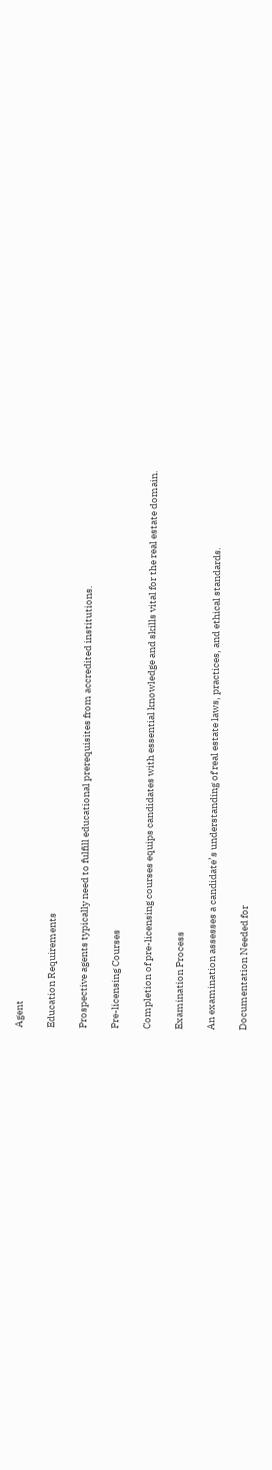Agent

Education Requirements

Prospective agents typically need to fulfill educational prerequisites from accredited institutions.

Pre-licensing Courses

Completion of pre-licensing courses equips candidates with essential knowledge and skills vital for the real estate domain.

Examination Process

An examination assesses a candidate’s understanding of real estate laws, practices, and ethical standards.

Documentation Needed for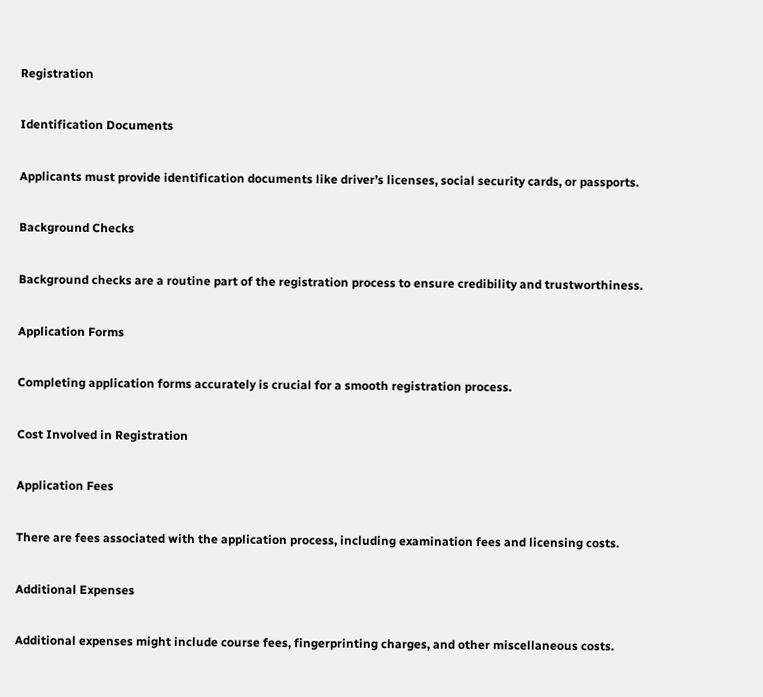Registration

Identification Documents

Applicants must provide identification documents like driver’s licenses, social security cards, or passports.

Background Checks

Background checks are a routine part of the registration process to ensure credibility and trustworthiness.

Application Forms

Completing application forms accurately is crucial for a smooth registration process.

Cost Involved in Registration

Application Fees

There are fees associated with the application process, including examination fees and licensing costs.

Additional Expenses

Additional expenses might include course fees, fingerprinting charges, and other miscellaneous costs.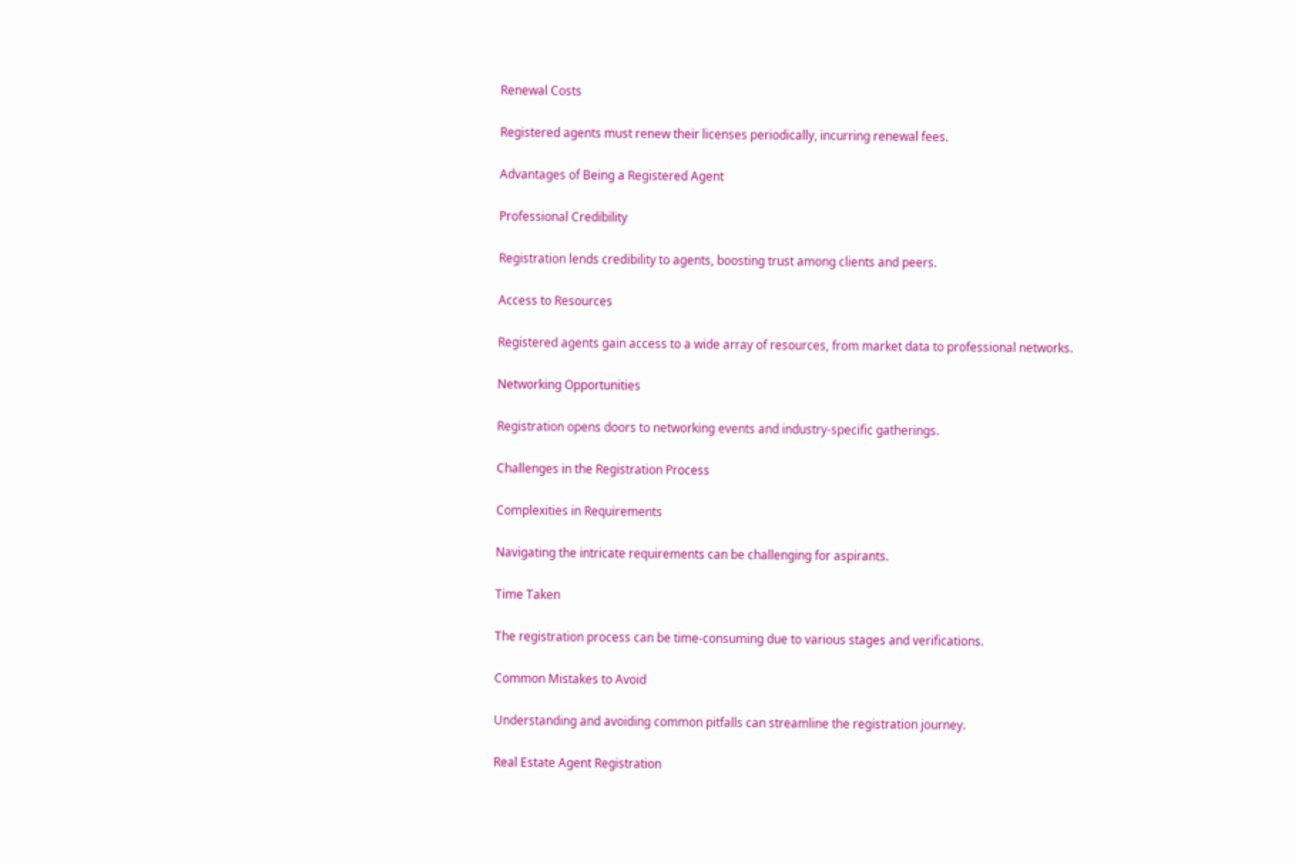Renewal Costs

Registered agents must renew their licenses periodically, incurring renewal fees.

Advantages of Being a Registered Agent

Professional Credibility

Registration lends credibility to agents, boosting trust among clients and peers.

Access to Resources

Registered agents gain access to a wide array of resources, from market data to professional networks.

Networking Opportunities

Registration opens doors to networking events and industry-specific gatherings.

Challenges in the Registration Process

Complexities in Requirements

Navigating the intricate requirements can be challenging for aspirants.

Time Taken

The registration process can be time-consuming due to various stages and verifications.

Common Mistakes to Avoid

Understanding and avoiding common pitfalls can streamline the registration journey.

Real Estate Agent Registration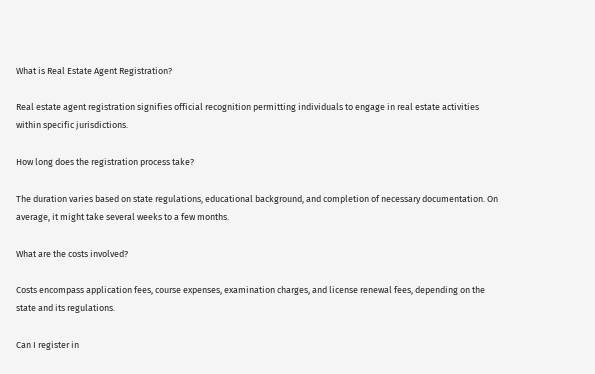What is Real Estate Agent Registration?

Real estate agent registration signifies official recognition permitting individuals to engage in real estate activities within specific jurisdictions.

How long does the registration process take?

The duration varies based on state regulations, educational background, and completion of necessary documentation. On average, it might take several weeks to a few months.

What are the costs involved?

Costs encompass application fees, course expenses, examination charges, and license renewal fees, depending on the state and its regulations.

Can I register in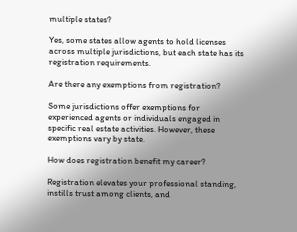multiple states?

Yes, some states allow agents to hold licenses across multiple jurisdictions, but each state has its registration requirements.

Are there any exemptions from registration?

Some jurisdictions offer exemptions for experienced agents or individuals engaged in specific real estate activities. However, these exemptions vary by state.

How does registration benefit my career?

Registration elevates your professional standing, instills trust among clients, and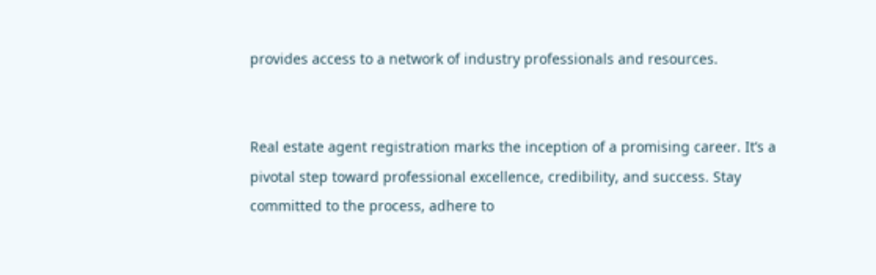provides access to a network of industry professionals and resources.


Real estate agent registration marks the inception of a promising career. It’s a pivotal step toward professional excellence, credibility, and success. Stay committed to the process, adhere to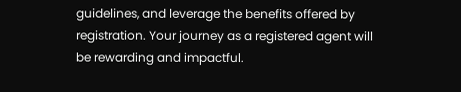guidelines, and leverage the benefits offered by registration. Your journey as a registered agent will be rewarding and impactful.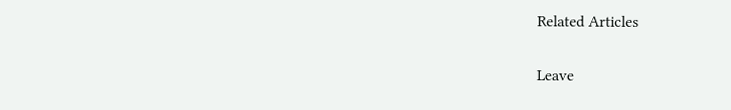Related Articles

Leave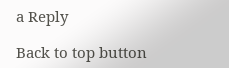a Reply

Back to top button